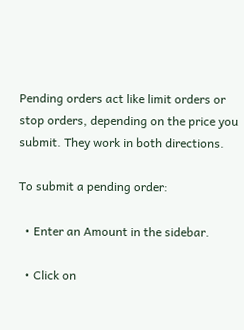Pending orders act like limit orders or stop orders, depending on the price you submit. They work in both directions.

To submit a pending order:

  • Enter an Amount in the sidebar.

  • Click on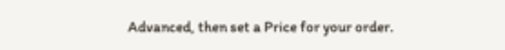Advanced, then set a Price for your order.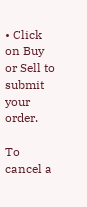• Click on Buy or Sell to submit your order.

To cancel a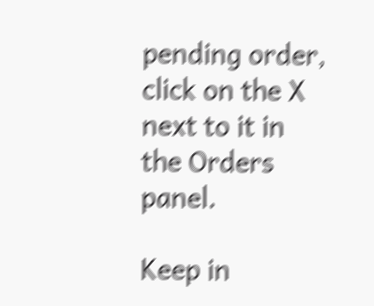pending order, click on the X next to it in the Orders panel.

Keep in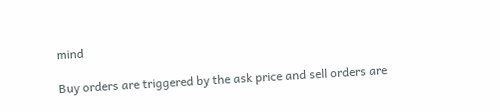mind

Buy orders are triggered by the ask price and sell orders are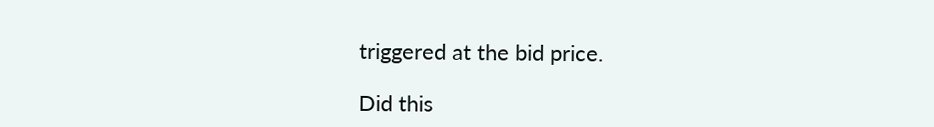triggered at the bid price.

Did this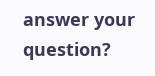answer your question?